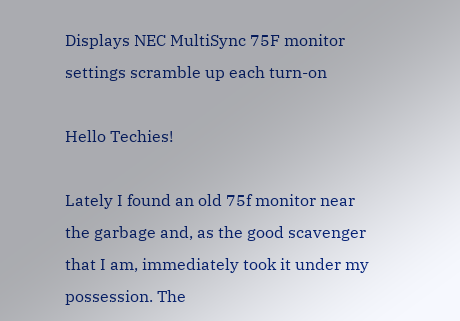Displays NEC MultiSync 75F monitor settings scramble up each turn-on

Hello Techies!

Lately I found an old 75f monitor near the garbage and, as the good scavenger that I am, immediately took it under my possession. The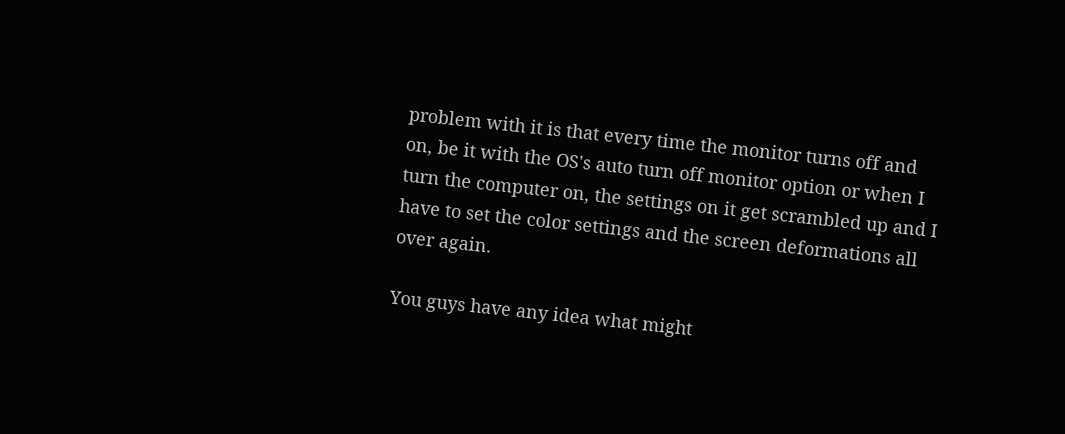problem with it is that every time the monitor turns off and on, be it with the OS's auto turn off monitor option or when I turn the computer on, the settings on it get scrambled up and I have to set the color settings and the screen deformations all over again.

You guys have any idea what might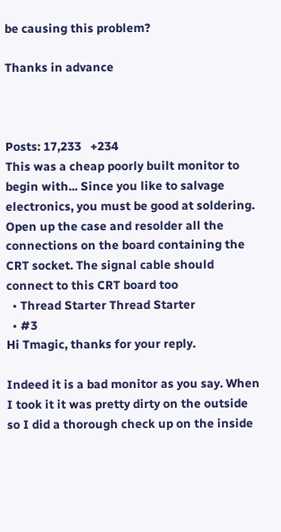be causing this problem?

Thanks in advance



Posts: 17,233   +234
This was a cheap poorly built monitor to begin with... Since you like to salvage electronics, you must be good at soldering. Open up the case and resolder all the connections on the board containing the CRT socket. The signal cable should connect to this CRT board too
  • Thread Starter Thread Starter
  • #3
Hi Tmagic, thanks for your reply.

Indeed it is a bad monitor as you say. When I took it it was pretty dirty on the outside so I did a thorough check up on the inside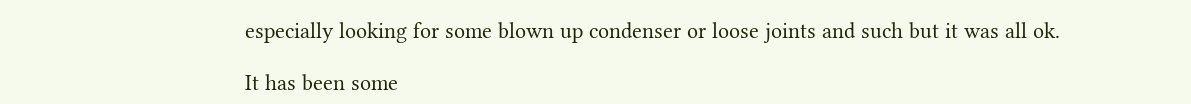especially looking for some blown up condenser or loose joints and such but it was all ok.

It has been some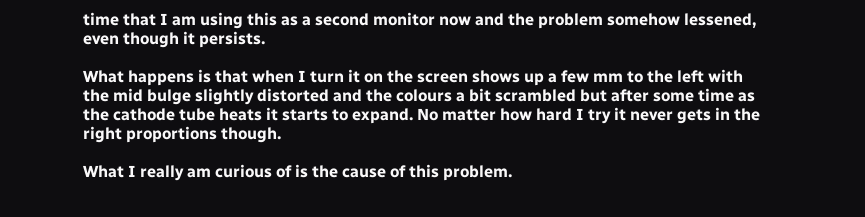time that I am using this as a second monitor now and the problem somehow lessened, even though it persists.

What happens is that when I turn it on the screen shows up a few mm to the left with the mid bulge slightly distorted and the colours a bit scrambled but after some time as the cathode tube heats it starts to expand. No matter how hard I try it never gets in the right proportions though.

What I really am curious of is the cause of this problem.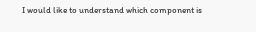I would like to understand which component is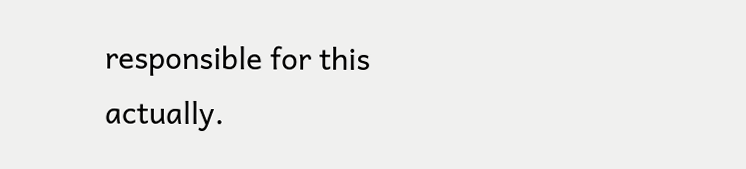responsible for this actually.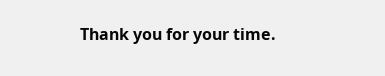Thank you for your time.